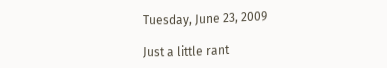Tuesday, June 23, 2009

Just a little rant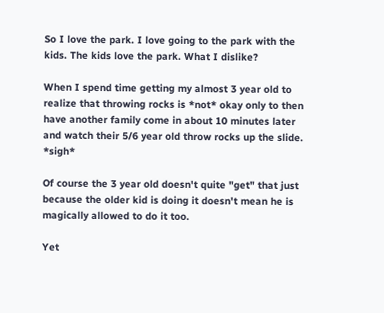So I love the park. I love going to the park with the kids. The kids love the park. What I dislike?

When I spend time getting my almost 3 year old to realize that throwing rocks is *not* okay only to then have another family come in about 10 minutes later and watch their 5/6 year old throw rocks up the slide. *sigh*

Of course the 3 year old doesn't quite "get" that just because the older kid is doing it doesn't mean he is magically allowed to do it too.

Yet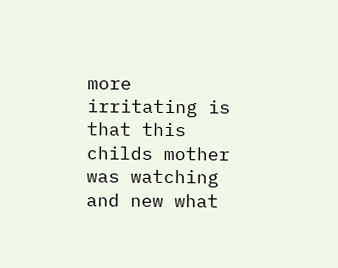more irritating is that this childs mother was watching and new what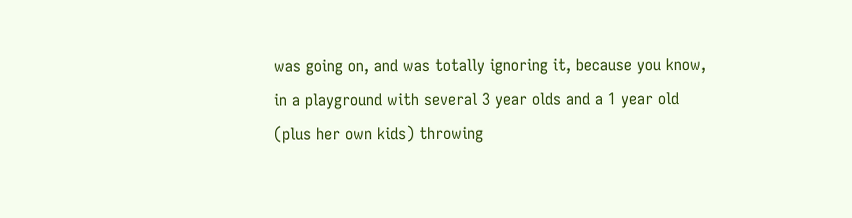was going on, and was totally ignoring it, because you know, in a playground with several 3 year olds and a 1 year old (plus her own kids) throwing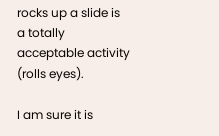rocks up a slide is a totally acceptable activity (rolls eyes).

I am sure it is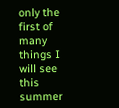only the first of many things I will see this summer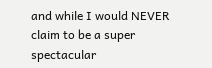and while I would NEVER claim to be a super spectacular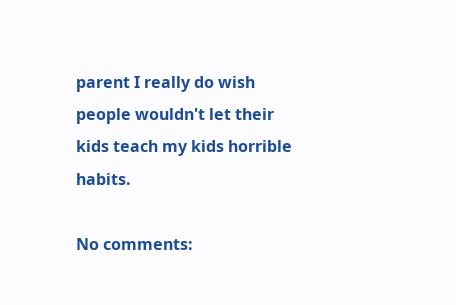parent I really do wish people wouldn't let their kids teach my kids horrible habits.

No comments: